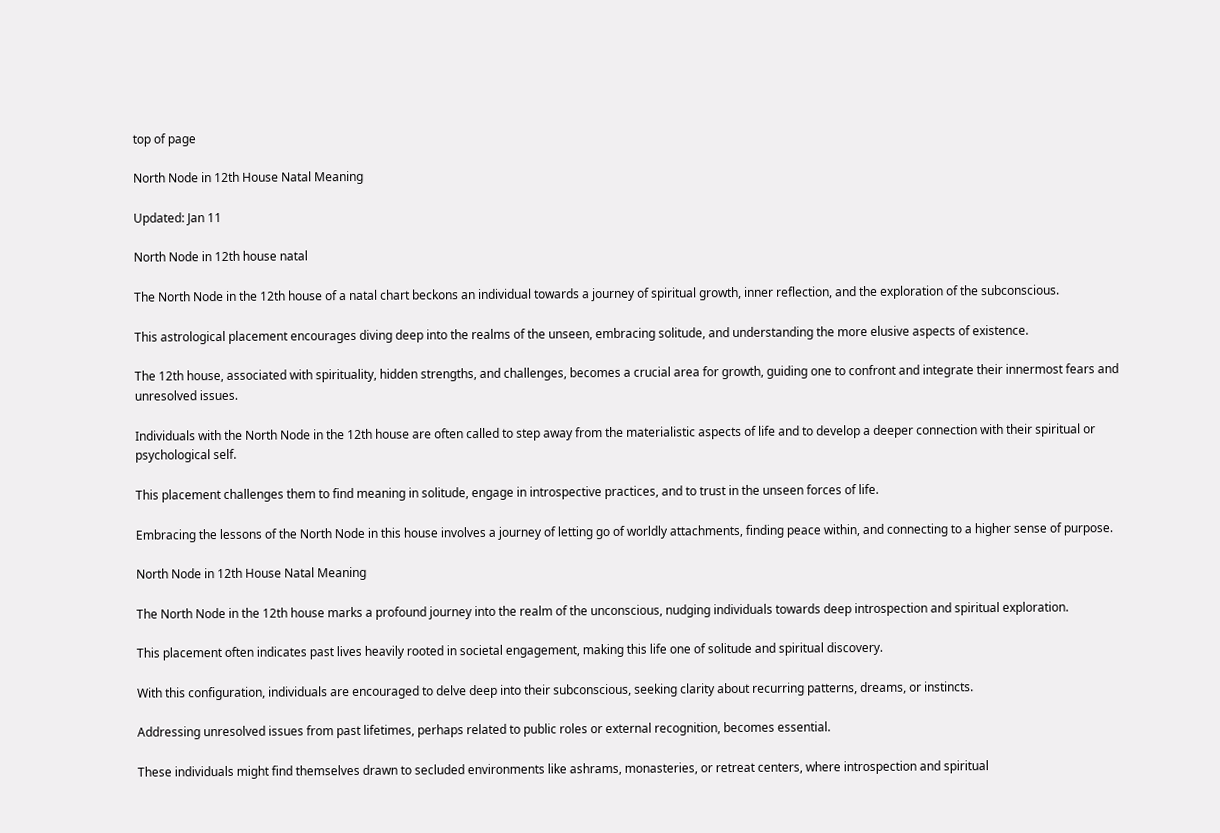top of page

North Node in 12th House Natal Meaning

Updated: Jan 11

North Node in 12th house natal

The North Node in the 12th house of a natal chart beckons an individual towards a journey of spiritual growth, inner reflection, and the exploration of the subconscious.

This astrological placement encourages diving deep into the realms of the unseen, embracing solitude, and understanding the more elusive aspects of existence.

The 12th house, associated with spirituality, hidden strengths, and challenges, becomes a crucial area for growth, guiding one to confront and integrate their innermost fears and unresolved issues.

Individuals with the North Node in the 12th house are often called to step away from the materialistic aspects of life and to develop a deeper connection with their spiritual or psychological self.

This placement challenges them to find meaning in solitude, engage in introspective practices, and to trust in the unseen forces of life.

Embracing the lessons of the North Node in this house involves a journey of letting go of worldly attachments, finding peace within, and connecting to a higher sense of purpose.

North Node in 12th House Natal Meaning

The North Node in the 12th house marks a profound journey into the realm of the unconscious, nudging individuals towards deep introspection and spiritual exploration.

This placement often indicates past lives heavily rooted in societal engagement, making this life one of solitude and spiritual discovery.

With this configuration, individuals are encouraged to delve deep into their subconscious, seeking clarity about recurring patterns, dreams, or instincts.

Addressing unresolved issues from past lifetimes, perhaps related to public roles or external recognition, becomes essential.

These individuals might find themselves drawn to secluded environments like ashrams, monasteries, or retreat centers, where introspection and spiritual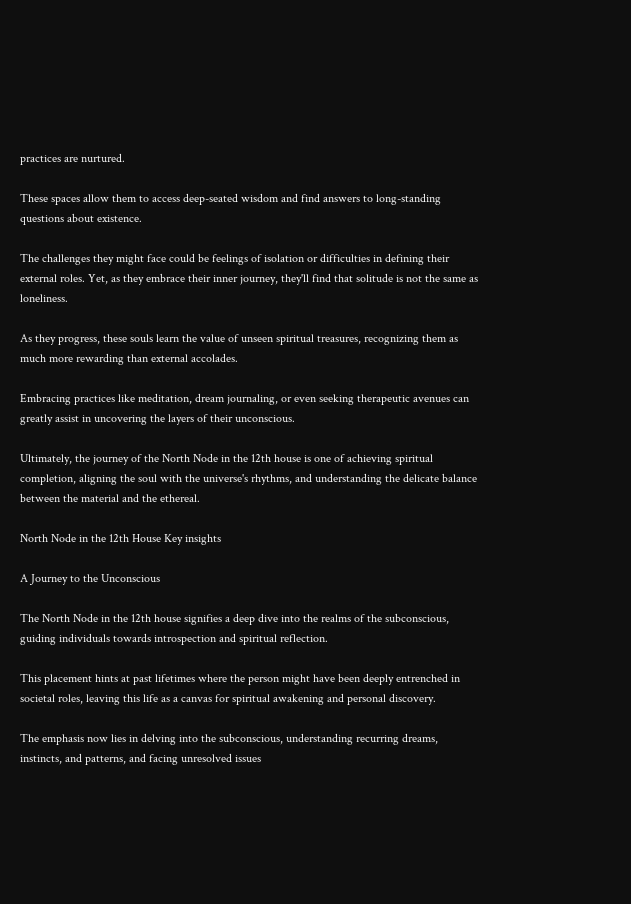practices are nurtured.

These spaces allow them to access deep-seated wisdom and find answers to long-standing questions about existence.

The challenges they might face could be feelings of isolation or difficulties in defining their external roles. Yet, as they embrace their inner journey, they'll find that solitude is not the same as loneliness.

As they progress, these souls learn the value of unseen spiritual treasures, recognizing them as much more rewarding than external accolades.

Embracing practices like meditation, dream journaling, or even seeking therapeutic avenues can greatly assist in uncovering the layers of their unconscious.

Ultimately, the journey of the North Node in the 12th house is one of achieving spiritual completion, aligning the soul with the universe's rhythms, and understanding the delicate balance between the material and the ethereal.

North Node in the 12th House Key insights

A Journey to the Unconscious

The North Node in the 12th house signifies a deep dive into the realms of the subconscious, guiding individuals towards introspection and spiritual reflection.

This placement hints at past lifetimes where the person might have been deeply entrenched in societal roles, leaving this life as a canvas for spiritual awakening and personal discovery.

The emphasis now lies in delving into the subconscious, understanding recurring dreams, instincts, and patterns, and facing unresolved issues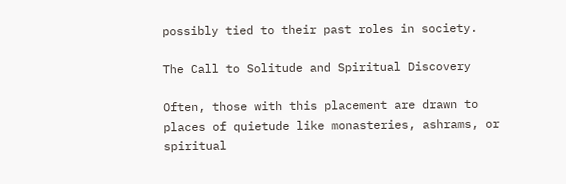possibly tied to their past roles in society.

The Call to Solitude and Spiritual Discovery

Often, those with this placement are drawn to places of quietude like monasteries, ashrams, or spiritual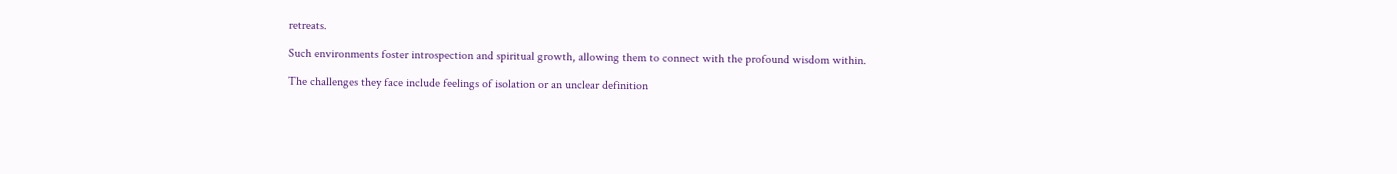retreats.

Such environments foster introspection and spiritual growth, allowing them to connect with the profound wisdom within.

The challenges they face include feelings of isolation or an unclear definition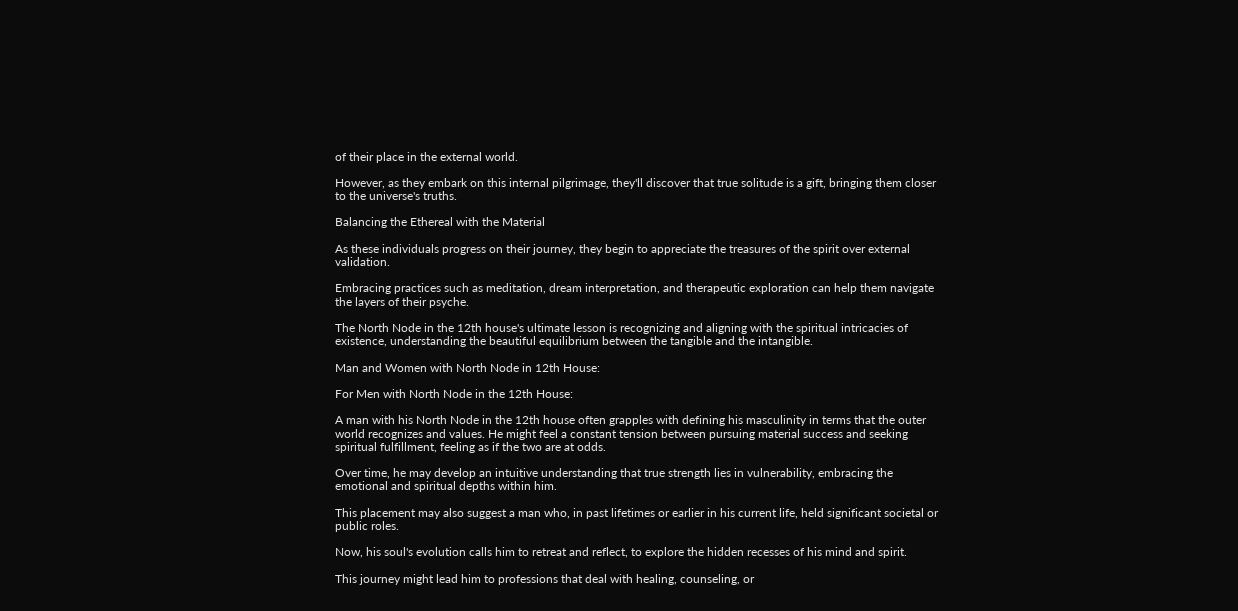of their place in the external world.

However, as they embark on this internal pilgrimage, they'll discover that true solitude is a gift, bringing them closer to the universe's truths.

Balancing the Ethereal with the Material

As these individuals progress on their journey, they begin to appreciate the treasures of the spirit over external validation.

Embracing practices such as meditation, dream interpretation, and therapeutic exploration can help them navigate the layers of their psyche.

The North Node in the 12th house's ultimate lesson is recognizing and aligning with the spiritual intricacies of existence, understanding the beautiful equilibrium between the tangible and the intangible.

Man and Women with North Node in 12th House:

For Men with North Node in the 12th House:

A man with his North Node in the 12th house often grapples with defining his masculinity in terms that the outer world recognizes and values. He might feel a constant tension between pursuing material success and seeking spiritual fulfillment, feeling as if the two are at odds.

Over time, he may develop an intuitive understanding that true strength lies in vulnerability, embracing the emotional and spiritual depths within him.

This placement may also suggest a man who, in past lifetimes or earlier in his current life, held significant societal or public roles.

Now, his soul's evolution calls him to retreat and reflect, to explore the hidden recesses of his mind and spirit.

This journey might lead him to professions that deal with healing, counseling, or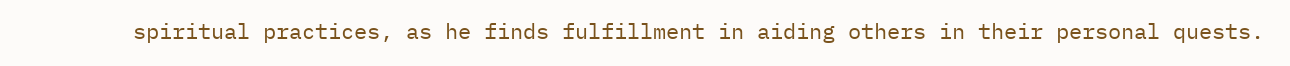spiritual practices, as he finds fulfillment in aiding others in their personal quests.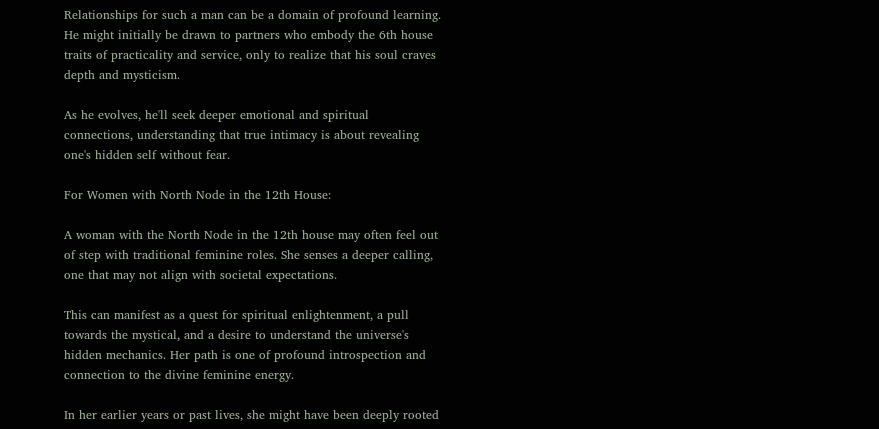Relationships for such a man can be a domain of profound learning. He might initially be drawn to partners who embody the 6th house traits of practicality and service, only to realize that his soul craves depth and mysticism.

As he evolves, he'll seek deeper emotional and spiritual connections, understanding that true intimacy is about revealing one's hidden self without fear.

For Women with North Node in the 12th House:

A woman with the North Node in the 12th house may often feel out of step with traditional feminine roles. She senses a deeper calling, one that may not align with societal expectations.

This can manifest as a quest for spiritual enlightenment, a pull towards the mystical, and a desire to understand the universe's hidden mechanics. Her path is one of profound introspection and connection to the divine feminine energy.

In her earlier years or past lives, she might have been deeply rooted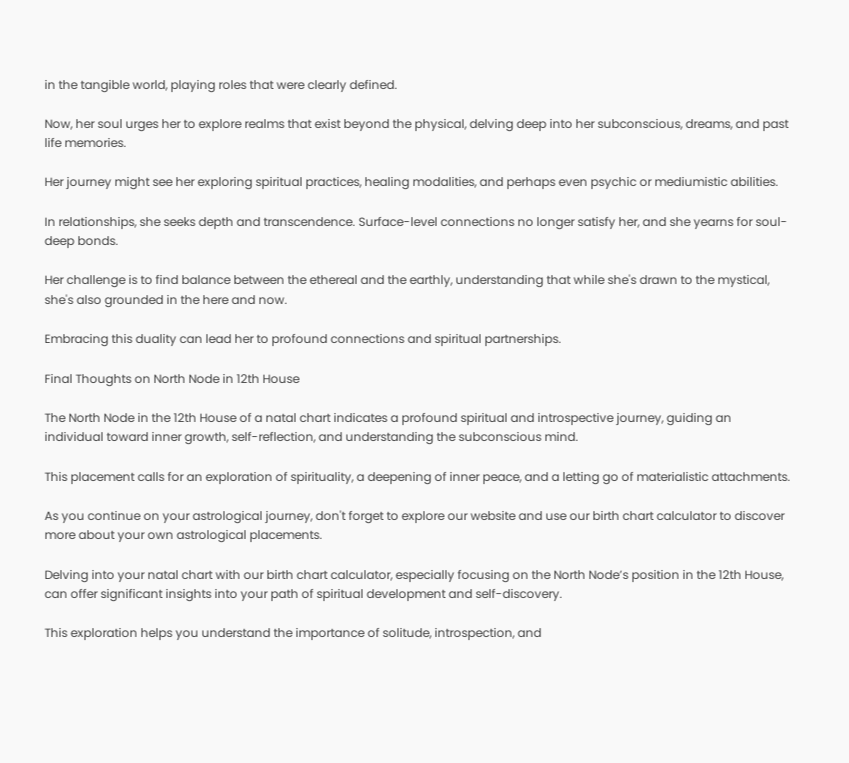in the tangible world, playing roles that were clearly defined.

Now, her soul urges her to explore realms that exist beyond the physical, delving deep into her subconscious, dreams, and past life memories.

Her journey might see her exploring spiritual practices, healing modalities, and perhaps even psychic or mediumistic abilities.

In relationships, she seeks depth and transcendence. Surface-level connections no longer satisfy her, and she yearns for soul-deep bonds.

Her challenge is to find balance between the ethereal and the earthly, understanding that while she's drawn to the mystical, she's also grounded in the here and now.

Embracing this duality can lead her to profound connections and spiritual partnerships.

Final Thoughts on North Node in 12th House

The North Node in the 12th House of a natal chart indicates a profound spiritual and introspective journey, guiding an individual toward inner growth, self-reflection, and understanding the subconscious mind.

This placement calls for an exploration of spirituality, a deepening of inner peace, and a letting go of materialistic attachments.

As you continue on your astrological journey, don't forget to explore our website and use our birth chart calculator to discover more about your own astrological placements.

Delving into your natal chart with our birth chart calculator, especially focusing on the North Node’s position in the 12th House, can offer significant insights into your path of spiritual development and self-discovery.

This exploration helps you understand the importance of solitude, introspection, and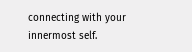connecting with your innermost self.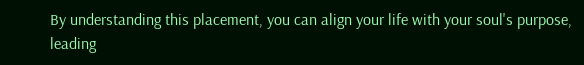By understanding this placement, you can align your life with your soul's purpose, leading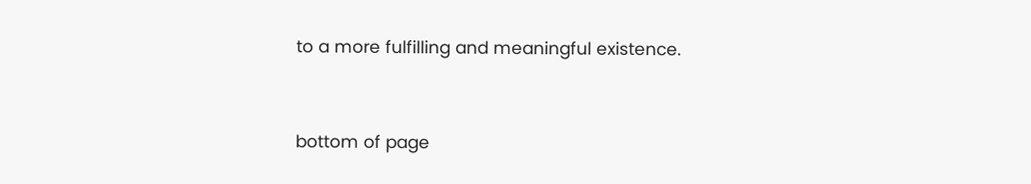to a more fulfilling and meaningful existence.


bottom of page